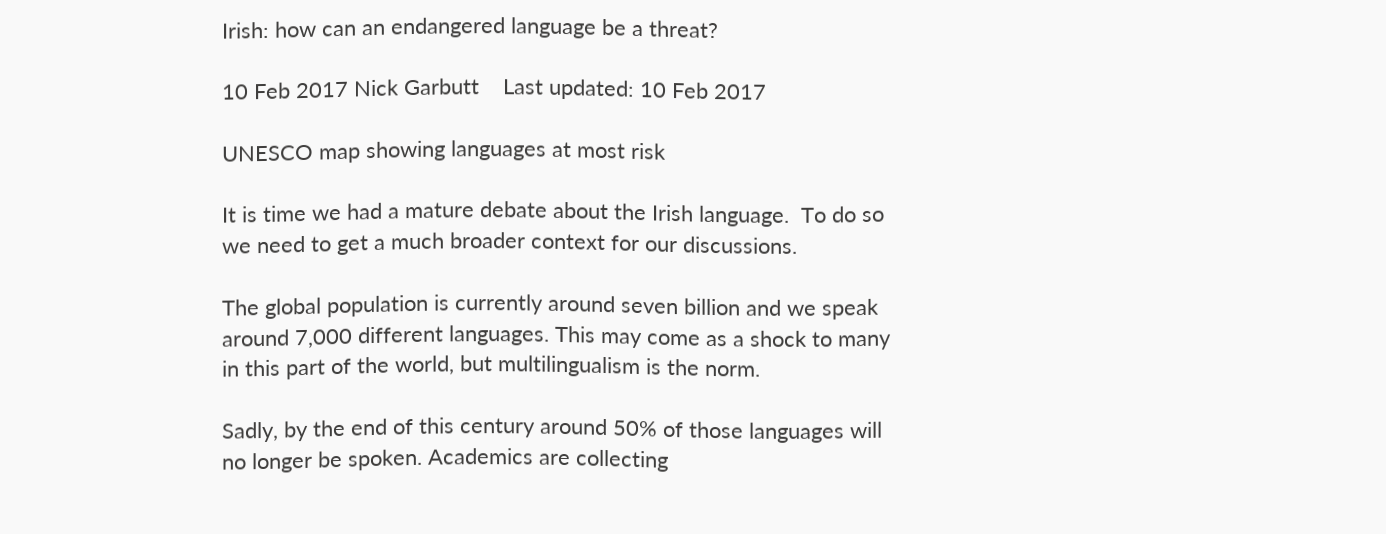Irish: how can an endangered language be a threat?

10 Feb 2017 Nick Garbutt    Last updated: 10 Feb 2017

UNESCO map showing languages at most risk

It is time we had a mature debate about the Irish language.  To do so we need to get a much broader context for our discussions.

The global population is currently around seven billion and we speak around 7,000 different languages. This may come as a shock to many in this part of the world, but multilingualism is the norm.

Sadly, by the end of this century around 50% of those languages will no longer be spoken. Academics are collecting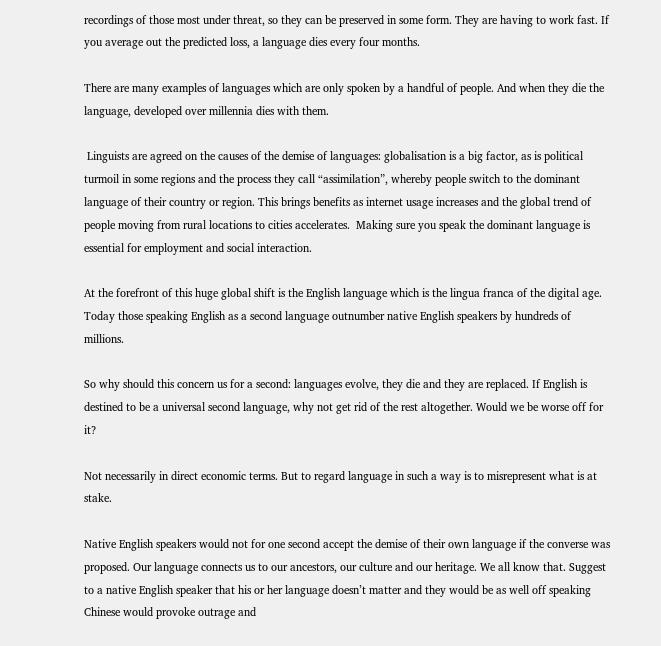recordings of those most under threat, so they can be preserved in some form. They are having to work fast. If you average out the predicted loss, a language dies every four months.

There are many examples of languages which are only spoken by a handful of people. And when they die the language, developed over millennia dies with them.

 Linguists are agreed on the causes of the demise of languages: globalisation is a big factor, as is political turmoil in some regions and the process they call “assimilation”, whereby people switch to the dominant language of their country or region. This brings benefits as internet usage increases and the global trend of people moving from rural locations to cities accelerates.  Making sure you speak the dominant language is essential for employment and social interaction.

At the forefront of this huge global shift is the English language which is the lingua franca of the digital age. Today those speaking English as a second language outnumber native English speakers by hundreds of millions.

So why should this concern us for a second: languages evolve, they die and they are replaced. If English is destined to be a universal second language, why not get rid of the rest altogether. Would we be worse off for it?

Not necessarily in direct economic terms. But to regard language in such a way is to misrepresent what is at stake.

Native English speakers would not for one second accept the demise of their own language if the converse was proposed. Our language connects us to our ancestors, our culture and our heritage. We all know that. Suggest to a native English speaker that his or her language doesn’t matter and they would be as well off speaking Chinese would provoke outrage and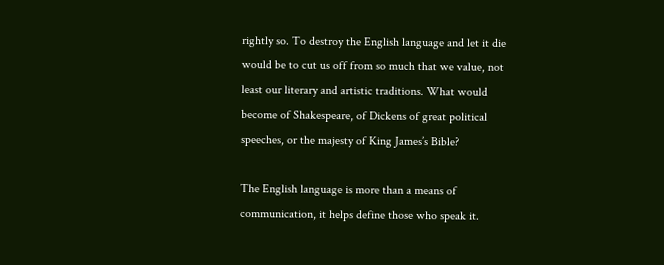rightly so. To destroy the English language and let it die would be to cut us off from so much that we value, not least our literary and artistic traditions. What would become of Shakespeare, of Dickens of great political speeches, or the majesty of King James’s Bible?

The English language is more than a means of communication, it helps define those who speak it.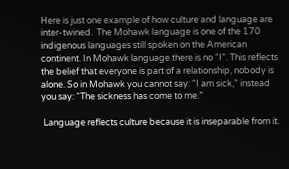Here is just one example of how culture and language are inter-twined.  The Mohawk language is one of the 170 indigenous languages still spoken on the American continent. In Mohawk language there is no “I”. This reflects the belief that everyone is part of a relationship, nobody is alone. So in Mohawk you cannot say: “I am sick,” instead you say: “The sickness has come to me.”

 Language reflects culture because it is inseparable from it.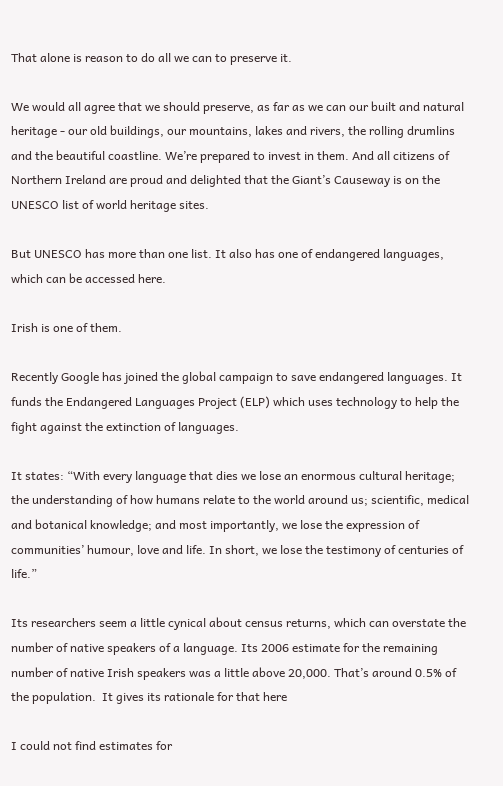That alone is reason to do all we can to preserve it.

We would all agree that we should preserve, as far as we can our built and natural heritage - our old buildings, our mountains, lakes and rivers, the rolling drumlins and the beautiful coastline. We’re prepared to invest in them. And all citizens of Northern Ireland are proud and delighted that the Giant’s Causeway is on the UNESCO list of world heritage sites.

But UNESCO has more than one list. It also has one of endangered languages, which can be accessed here.

Irish is one of them.

Recently Google has joined the global campaign to save endangered languages. It funds the Endangered Languages Project (ELP) which uses technology to help the fight against the extinction of languages.

It states: “With every language that dies we lose an enormous cultural heritage; the understanding of how humans relate to the world around us; scientific, medical and botanical knowledge; and most importantly, we lose the expression of communities’ humour, love and life. In short, we lose the testimony of centuries of life.”

Its researchers seem a little cynical about census returns, which can overstate the number of native speakers of a language. Its 2006 estimate for the remaining number of native Irish speakers was a little above 20,000. That’s around 0.5% of the population.  It gives its rationale for that here

I could not find estimates for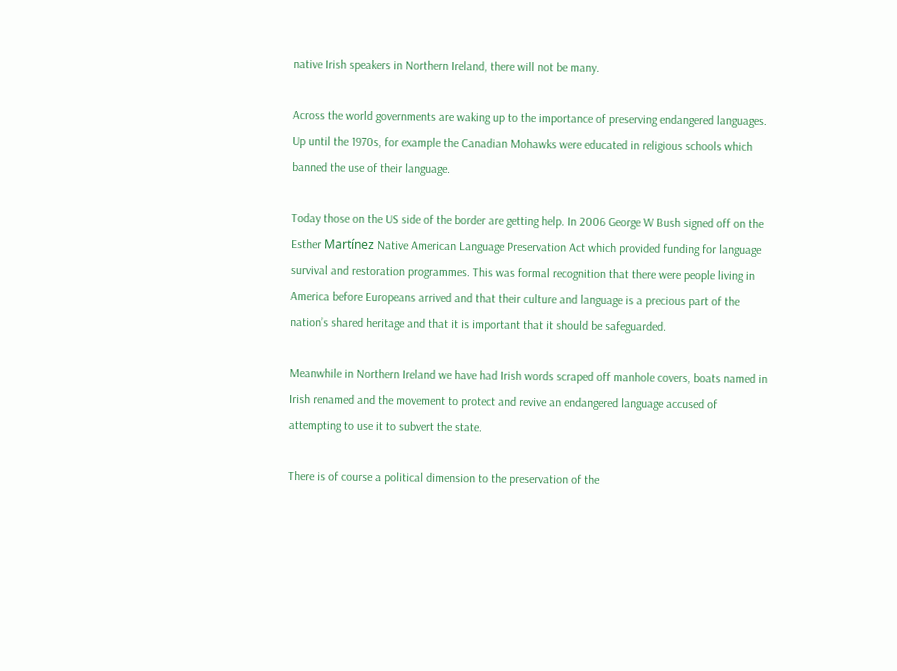native Irish speakers in Northern Ireland, there will not be many.

Across the world governments are waking up to the importance of preserving endangered languages. Up until the 1970s, for example the Canadian Mohawks were educated in religious schools which banned the use of their language.

Today those on the US side of the border are getting help. In 2006 George W Bush signed off on the Esther Martínez Native American Language Preservation Act which provided funding for language survival and restoration programmes. This was formal recognition that there were people living in America before Europeans arrived and that their culture and language is a precious part of the nation’s shared heritage and that it is important that it should be safeguarded.

Meanwhile in Northern Ireland we have had Irish words scraped off manhole covers, boats named in Irish renamed and the movement to protect and revive an endangered language accused of attempting to use it to subvert the state.

There is of course a political dimension to the preservation of the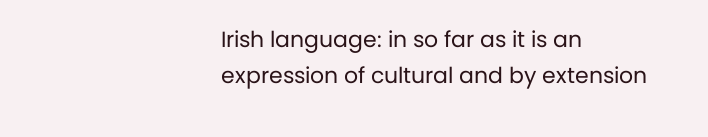Irish language: in so far as it is an expression of cultural and by extension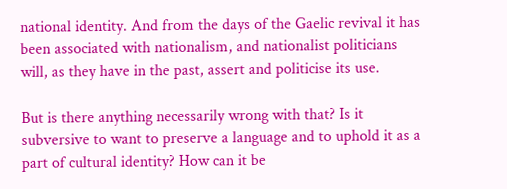national identity. And from the days of the Gaelic revival it has been associated with nationalism, and nationalist politicians will, as they have in the past, assert and politicise its use.

But is there anything necessarily wrong with that? Is it subversive to want to preserve a language and to uphold it as a part of cultural identity? How can it be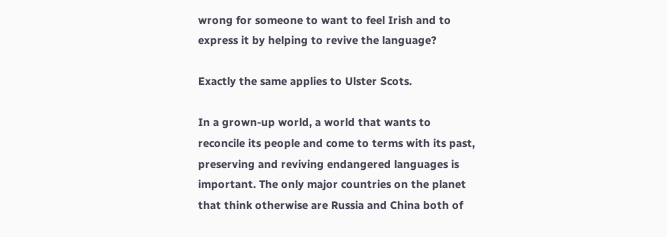wrong for someone to want to feel Irish and to express it by helping to revive the language?

Exactly the same applies to Ulster Scots.

In a grown-up world, a world that wants to reconcile its people and come to terms with its past, preserving and reviving endangered languages is important. The only major countries on the planet that think otherwise are Russia and China both of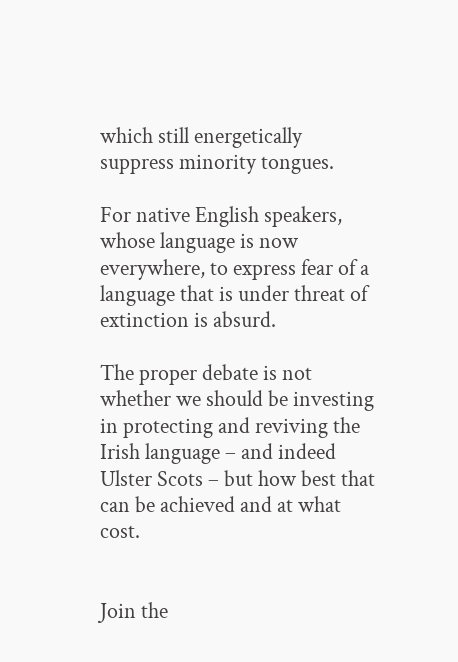which still energetically suppress minority tongues.

For native English speakers, whose language is now everywhere, to express fear of a language that is under threat of extinction is absurd.

The proper debate is not whether we should be investing in protecting and reviving the Irish language – and indeed Ulster Scots – but how best that can be achieved and at what cost.


Join the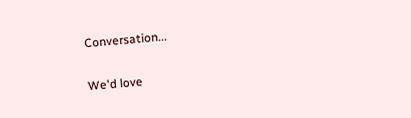Conversation...

We'd love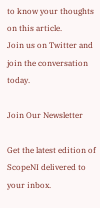to know your thoughts on this article.
Join us on Twitter and join the conversation today.

Join Our Newsletter

Get the latest edition of ScopeNI delivered to your inbox.